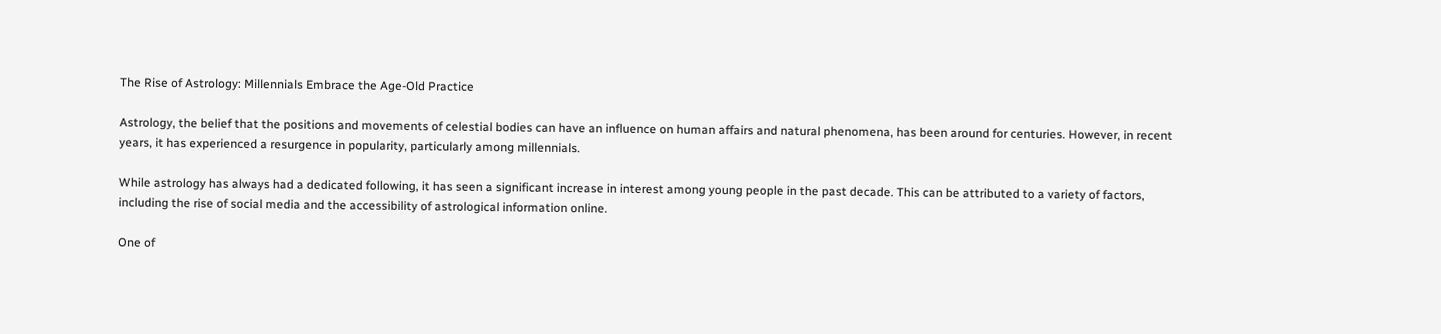The Rise of Astrology: Millennials Embrace the Age-Old Practice

Astrology, the belief that the positions and movements of celestial bodies can have an influence on human affairs and natural phenomena, has been around for centuries. However, in recent years, it has experienced a resurgence in popularity, particularly among millennials.

While astrology has always had a dedicated following, it has seen a significant increase in interest among young people in the past decade. This can be attributed to a variety of factors, including the rise of social media and the accessibility of astrological information online.

One of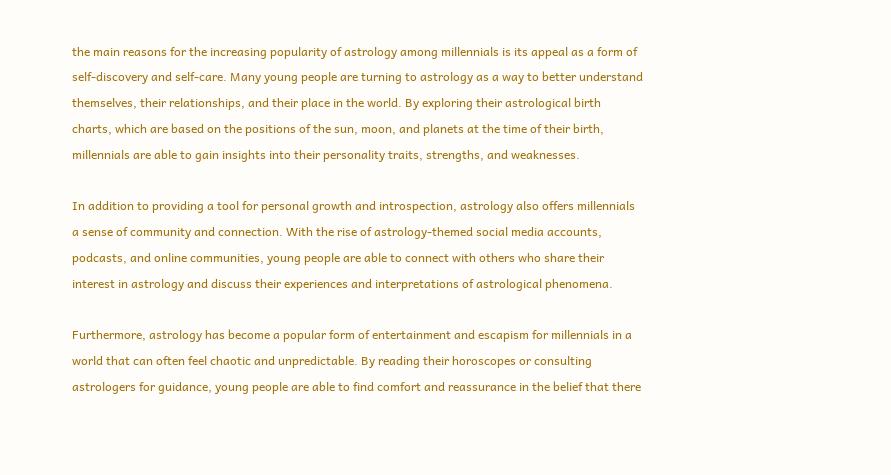the main reasons for the increasing popularity of astrology among millennials is its appeal as a form of self-discovery and self-care. Many young people are turning to astrology as a way to better understand themselves, their relationships, and their place in the world. By exploring their astrological birth charts, which are based on the positions of the sun, moon, and planets at the time of their birth, millennials are able to gain insights into their personality traits, strengths, and weaknesses.

In addition to providing a tool for personal growth and introspection, astrology also offers millennials a sense of community and connection. With the rise of astrology-themed social media accounts, podcasts, and online communities, young people are able to connect with others who share their interest in astrology and discuss their experiences and interpretations of astrological phenomena.

Furthermore, astrology has become a popular form of entertainment and escapism for millennials in a world that can often feel chaotic and unpredictable. By reading their horoscopes or consulting astrologers for guidance, young people are able to find comfort and reassurance in the belief that there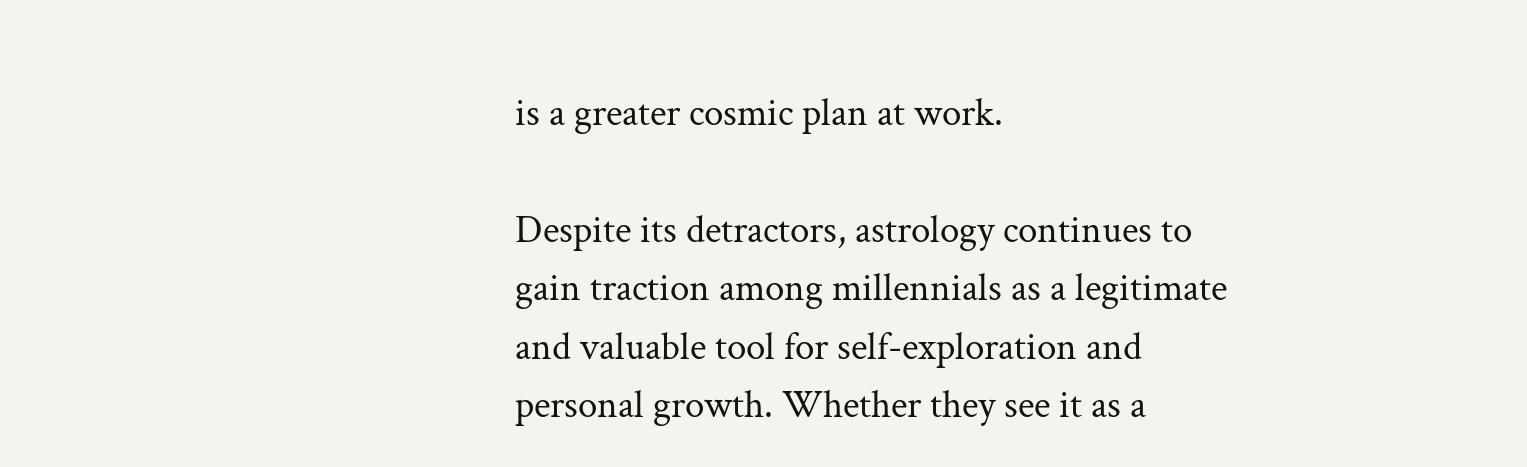is a greater cosmic plan at work.

Despite its detractors, astrology continues to gain traction among millennials as a legitimate and valuable tool for self-exploration and personal growth. Whether they see it as a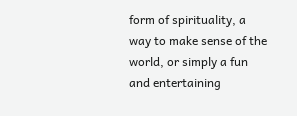form of spirituality, a way to make sense of the world, or simply a fun and entertaining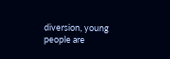diversion, young people are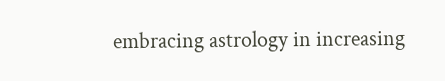embracing astrology in increasing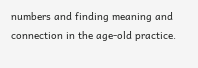numbers and finding meaning and connection in the age-old practice.